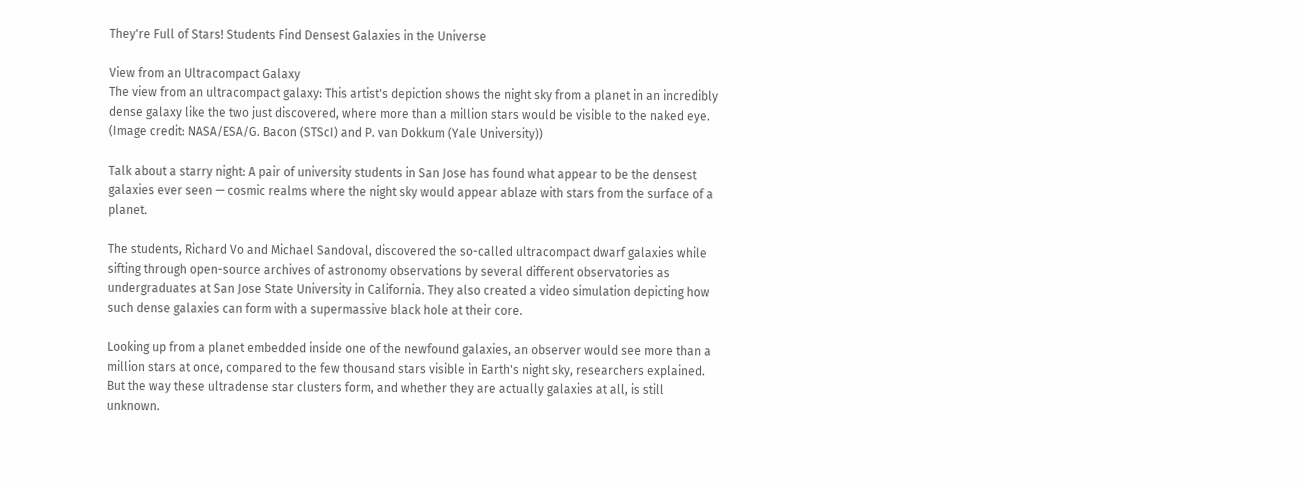They're Full of Stars! Students Find Densest Galaxies in the Universe

View from an Ultracompact Galaxy
The view from an ultracompact galaxy: This artist's depiction shows the night sky from a planet in an incredibly dense galaxy like the two just discovered, where more than a million stars would be visible to the naked eye. (Image credit: NASA/ESA/G. Bacon (STScI) and P. van Dokkum (Yale University))

Talk about a starry night: A pair of university students in San Jose has found what appear to be the densest galaxies ever seen — cosmic realms where the night sky would appear ablaze with stars from the surface of a planet.

The students, Richard Vo and Michael Sandoval, discovered the so-called ultracompact dwarf galaxies while sifting through open-source archives of astronomy observations by several different observatories as undergraduates at San Jose State University in California. They also created a video simulation depicting how such dense galaxies can form with a supermassive black hole at their core.

Looking up from a planet embedded inside one of the newfound galaxies, an observer would see more than a million stars at once, compared to the few thousand stars visible in Earth's night sky, researchers explained. But the way these ultradense star clusters form, and whether they are actually galaxies at all, is still unknown.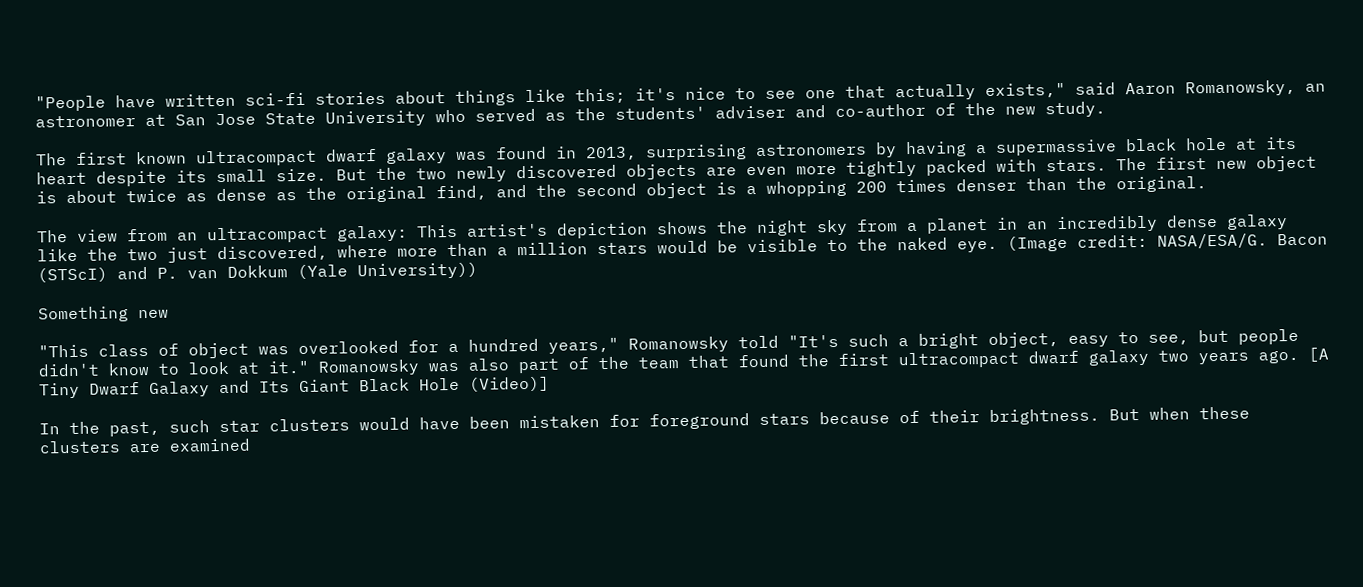"People have written sci-fi stories about things like this; it's nice to see one that actually exists," said Aaron Romanowsky, an astronomer at San Jose State University who served as the students' adviser and co-author of the new study.

The first known ultracompact dwarf galaxy was found in 2013, surprising astronomers by having a supermassive black hole at its heart despite its small size. But the two newly discovered objects are even more tightly packed with stars. The first new object is about twice as dense as the original find, and the second object is a whopping 200 times denser than the original.

The view from an ultracompact galaxy: This artist's depiction shows the night sky from a planet in an incredibly dense galaxy like the two just discovered, where more than a million stars would be visible to the naked eye. (Image credit: NASA/ESA/G. Bacon (STScI) and P. van Dokkum (Yale University))

Something new

"This class of object was overlooked for a hundred years," Romanowsky told "It's such a bright object, easy to see, but people didn't know to look at it." Romanowsky was also part of the team that found the first ultracompact dwarf galaxy two years ago. [A Tiny Dwarf Galaxy and Its Giant Black Hole (Video)]

In the past, such star clusters would have been mistaken for foreground stars because of their brightness. But when these clusters are examined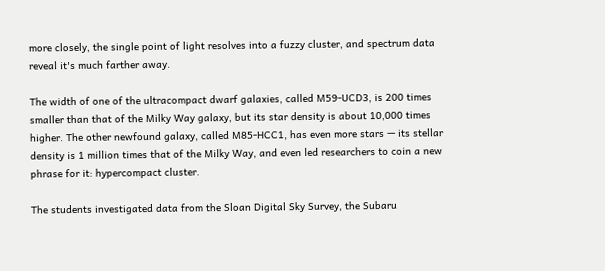more closely, the single point of light resolves into a fuzzy cluster, and spectrum data reveal it's much farther away.

The width of one of the ultracompact dwarf galaxies, called M59-UCD3, is 200 times smaller than that of the Milky Way galaxy, but its star density is about 10,000 times higher. The other newfound galaxy, called M85-HCC1, has even more stars — its stellar density is 1 million times that of the Milky Way, and even led researchers to coin a new phrase for it: hypercompact cluster.

The students investigated data from the Sloan Digital Sky Survey, the Subaru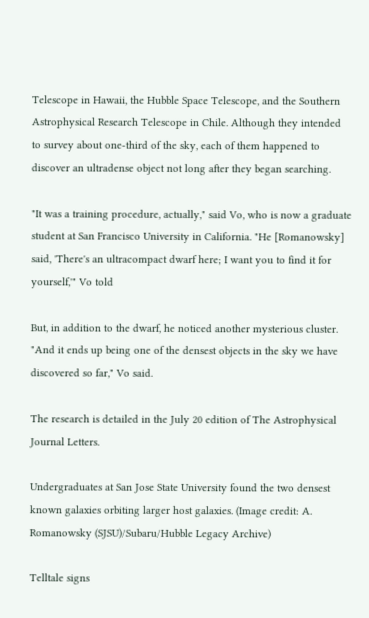Telescope in Hawaii, the Hubble Space Telescope, and the Southern Astrophysical Research Telescope in Chile. Although they intended to survey about one-third of the sky, each of them happened to discover an ultradense object not long after they began searching.

"It was a training procedure, actually," said Vo, who is now a graduate student at San Francisco University in California. "He [Romanowsky] said, 'There's an ultracompact dwarf here; I want you to find it for yourself,'" Vo told

But, in addition to the dwarf, he noticed another mysterious cluster. "And it ends up being one of the densest objects in the sky we have discovered so far," Vo said.

The research is detailed in the July 20 edition of The Astrophysical Journal Letters.

Undergraduates at San Jose State University found the two densest known galaxies orbiting larger host galaxies. (Image credit: A. Romanowsky (SJSU)/Subaru/Hubble Legacy Archive)

Telltale signs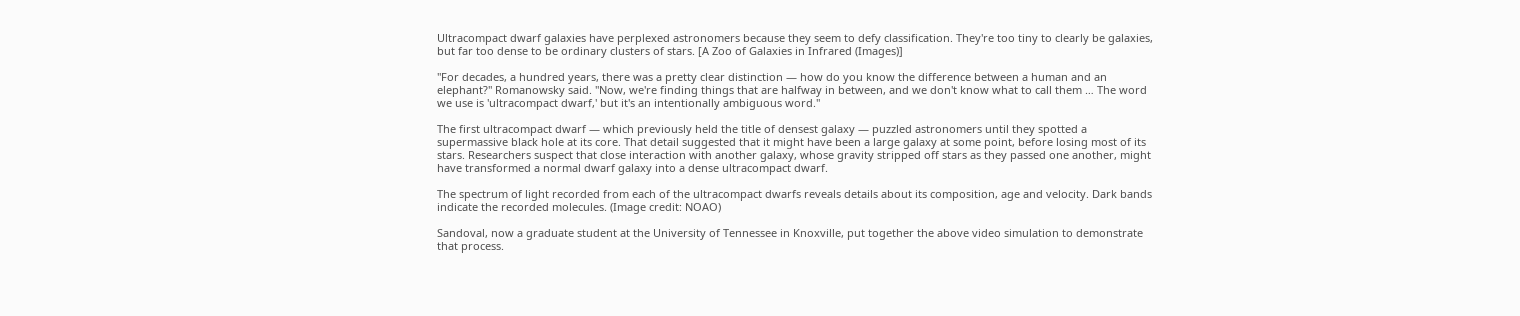Ultracompact dwarf galaxies have perplexed astronomers because they seem to defy classification. They're too tiny to clearly be galaxies, but far too dense to be ordinary clusters of stars. [A Zoo of Galaxies in Infrared (Images)]

"For decades, a hundred years, there was a pretty clear distinction — how do you know the difference between a human and an elephant?" Romanowsky said. "Now, we're finding things that are halfway in between, and we don't know what to call them … The word we use is 'ultracompact dwarf,' but it's an intentionally ambiguous word."

The first ultracompact dwarf — which previously held the title of densest galaxy — puzzled astronomers until they spotted a supermassive black hole at its core. That detail suggested that it might have been a large galaxy at some point, before losing most of its stars. Researchers suspect that close interaction with another galaxy, whose gravity stripped off stars as they passed one another, might have transformed a normal dwarf galaxy into a dense ultracompact dwarf.

The spectrum of light recorded from each of the ultracompact dwarfs reveals details about its composition, age and velocity. Dark bands indicate the recorded molecules. (Image credit: NOAO)

Sandoval, now a graduate student at the University of Tennessee in Knoxville, put together the above video simulation to demonstrate that process.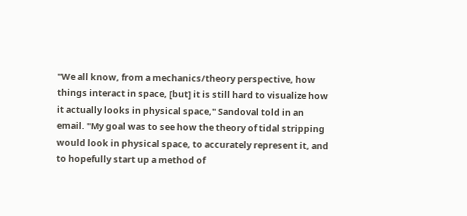"We all know, from a mechanics/theory perspective, how things interact in space, [but] it is still hard to visualize how it actually looks in physical space," Sandoval told in an email. "My goal was to see how the theory of tidal stripping would look in physical space, to accurately represent it, and to hopefully start up a method of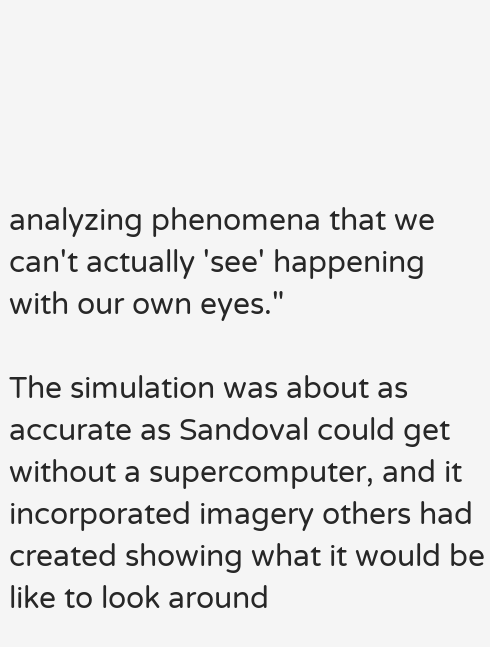analyzing phenomena that we can't actually 'see' happening with our own eyes."

The simulation was about as accurate as Sandoval could get without a supercomputer, and it incorporated imagery others had created showing what it would be like to look around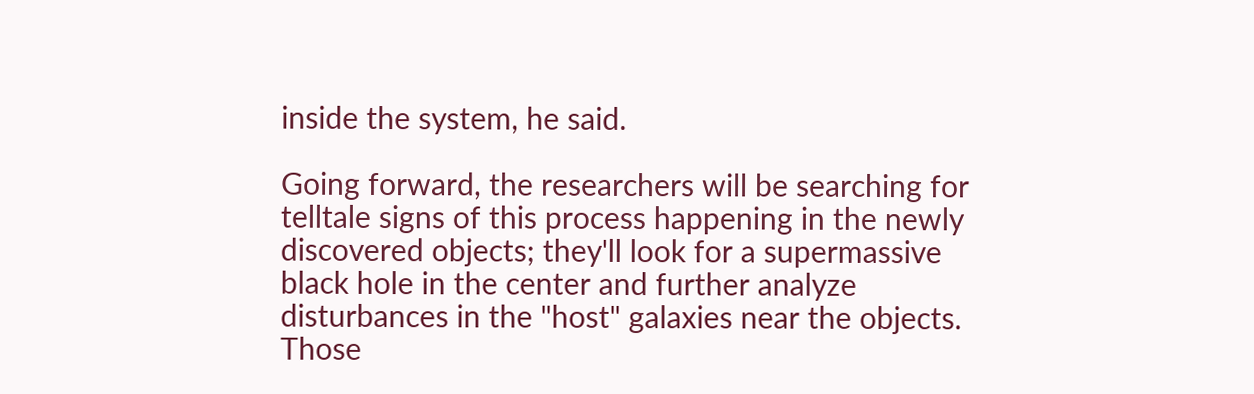inside the system, he said.

Going forward, the researchers will be searching for telltale signs of this process happening in the newly discovered objects; they'll look for a supermassive black hole in the center and further analyze disturbances in the "host" galaxies near the objects. Those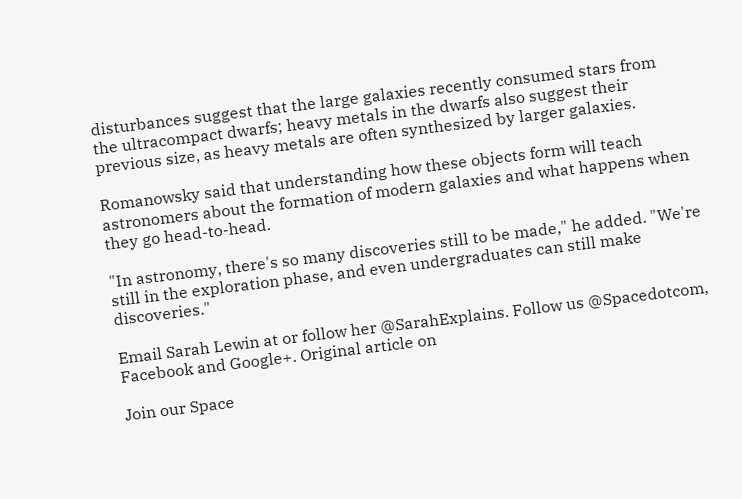disturbances suggest that the large galaxies recently consumed stars from the ultracompact dwarfs; heavy metals in the dwarfs also suggest their previous size, as heavy metals are often synthesized by larger galaxies.

Romanowsky said that understanding how these objects form will teach astronomers about the formation of modern galaxies and what happens when they go head-to-head.

"In astronomy, there's so many discoveries still to be made," he added. "We're still in the exploration phase, and even undergraduates can still make discoveries."

Email Sarah Lewin at or follow her @SarahExplains. Follow us @Spacedotcom, Facebook and Google+. Original article on

Join our Space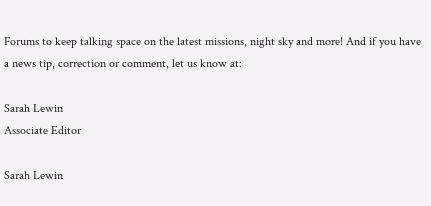Forums to keep talking space on the latest missions, night sky and more! And if you have a news tip, correction or comment, let us know at:

Sarah Lewin
Associate Editor

Sarah Lewin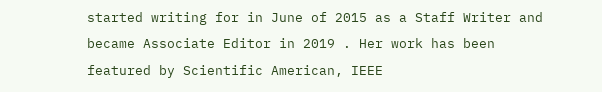started writing for in June of 2015 as a Staff Writer and became Associate Editor in 2019 . Her work has been featured by Scientific American, IEEE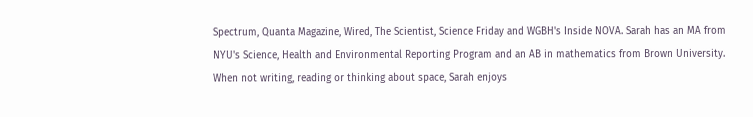Spectrum, Quanta Magazine, Wired, The Scientist, Science Friday and WGBH's Inside NOVA. Sarah has an MA from NYU's Science, Health and Environmental Reporting Program and an AB in mathematics from Brown University. When not writing, reading or thinking about space, Sarah enjoys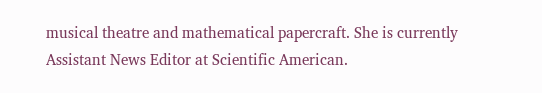musical theatre and mathematical papercraft. She is currently Assistant News Editor at Scientific American.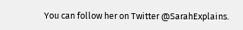You can follow her on Twitter @SarahExplains.